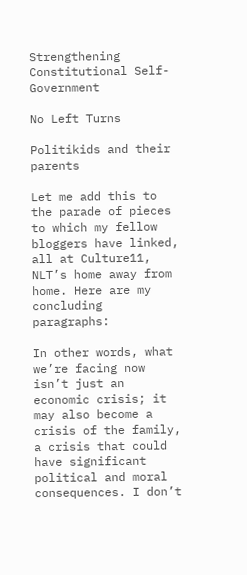Strengthening Constitutional Self-Government

No Left Turns

Politikids and their parents

Let me add this to the parade of pieces to which my fellow bloggers have linked, all at Culture11, NLT’s home away from home. Here are my concluding paragraphs:

In other words, what we’re facing now isn’t just an economic crisis; it may also become a crisis of the family, a crisis that could have significant political and moral consequences. I don’t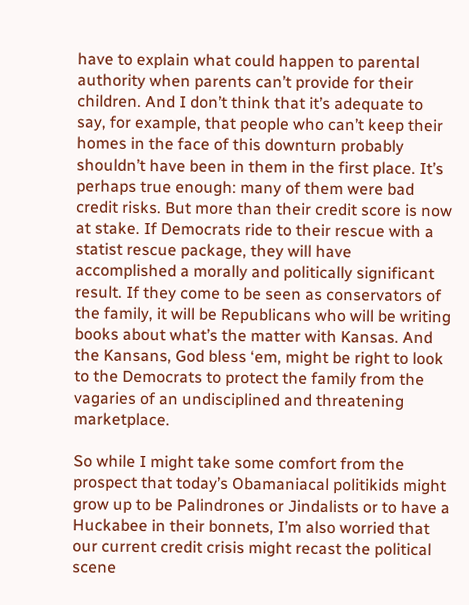have to explain what could happen to parental authority when parents can’t provide for their children. And I don’t think that it’s adequate to say, for example, that people who can’t keep their homes in the face of this downturn probably shouldn’t have been in them in the first place. It’s perhaps true enough: many of them were bad credit risks. But more than their credit score is now at stake. If Democrats ride to their rescue with a statist rescue package, they will have accomplished a morally and politically significant result. If they come to be seen as conservators of the family, it will be Republicans who will be writing books about what’s the matter with Kansas. And the Kansans, God bless ‘em, might be right to look to the Democrats to protect the family from the vagaries of an undisciplined and threatening marketplace.

So while I might take some comfort from the prospect that today’s Obamaniacal politikids might grow up to be Palindrones or Jindalists or to have a Huckabee in their bonnets, I’m also worried that our current credit crisis might recast the political scene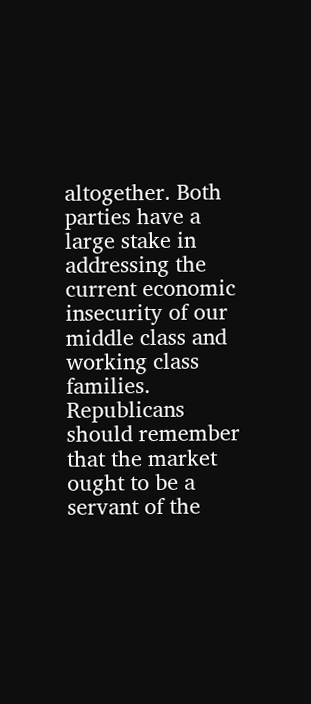altogether. Both parties have a large stake in addressing the current economic insecurity of our middle class and working class families. Republicans should remember that the market ought to be a servant of the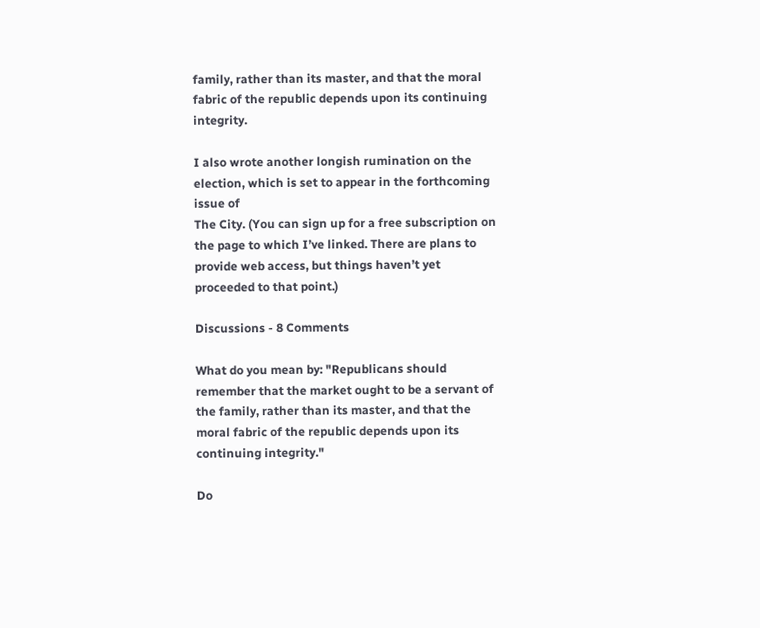family, rather than its master, and that the moral fabric of the republic depends upon its continuing integrity.

I also wrote another longish rumination on the election, which is set to appear in the forthcoming issue of
The City. (You can sign up for a free subscription on the page to which I’ve linked. There are plans to provide web access, but things haven’t yet proceeded to that point.)

Discussions - 8 Comments

What do you mean by: "Republicans should remember that the market ought to be a servant of the family, rather than its master, and that the moral fabric of the republic depends upon its continuing integrity."

Do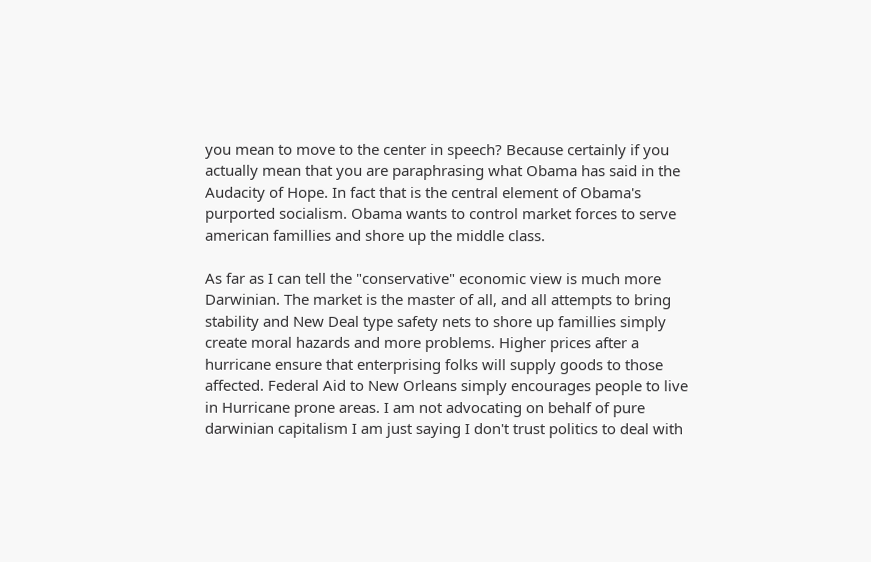you mean to move to the center in speech? Because certainly if you actually mean that you are paraphrasing what Obama has said in the Audacity of Hope. In fact that is the central element of Obama's purported socialism. Obama wants to control market forces to serve american famillies and shore up the middle class.

As far as I can tell the "conservative" economic view is much more Darwinian. The market is the master of all, and all attempts to bring stability and New Deal type safety nets to shore up famillies simply create moral hazards and more problems. Higher prices after a hurricane ensure that enterprising folks will supply goods to those affected. Federal Aid to New Orleans simply encourages people to live in Hurricane prone areas. I am not advocating on behalf of pure darwinian capitalism I am just saying I don't trust politics to deal with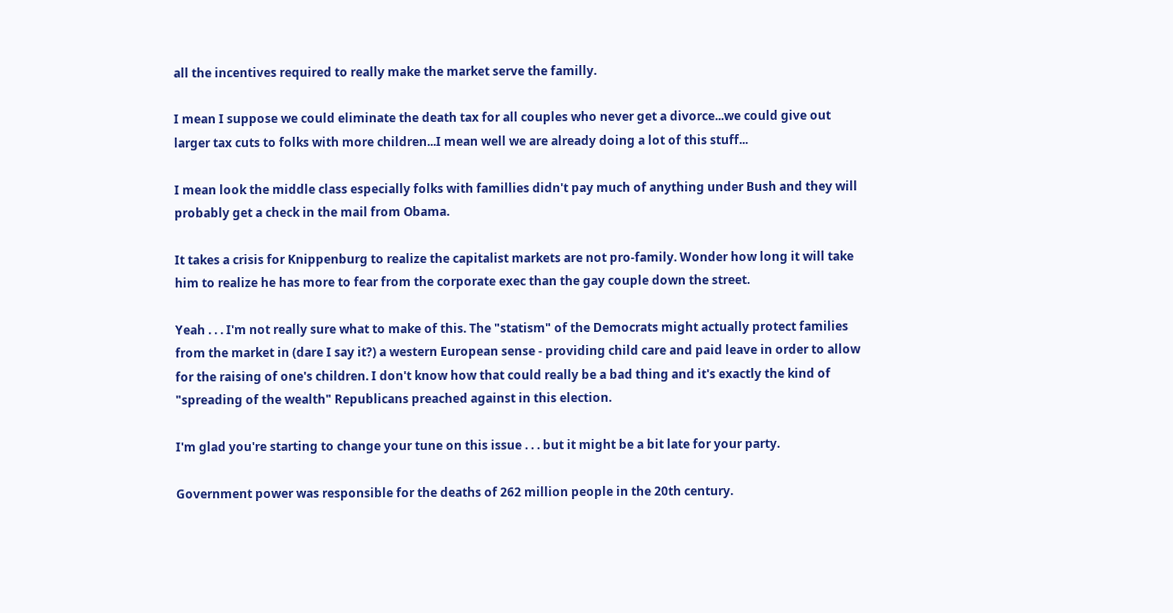all the incentives required to really make the market serve the familly.

I mean I suppose we could eliminate the death tax for all couples who never get a divorce...we could give out larger tax cuts to folks with more children...I mean well we are already doing a lot of this stuff...

I mean look the middle class especially folks with famillies didn't pay much of anything under Bush and they will probably get a check in the mail from Obama.

It takes a crisis for Knippenburg to realize the capitalist markets are not pro-family. Wonder how long it will take him to realize he has more to fear from the corporate exec than the gay couple down the street.

Yeah . . . I'm not really sure what to make of this. The "statism" of the Democrats might actually protect families from the market in (dare I say it?) a western European sense - providing child care and paid leave in order to allow for the raising of one's children. I don't know how that could really be a bad thing and it's exactly the kind of "spreading of the wealth" Republicans preached against in this election.

I'm glad you're starting to change your tune on this issue . . . but it might be a bit late for your party.

Government power was responsible for the deaths of 262 million people in the 20th century.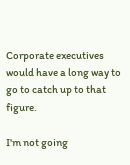Corporate executives would have a long way to go to catch up to that figure.

I'm not going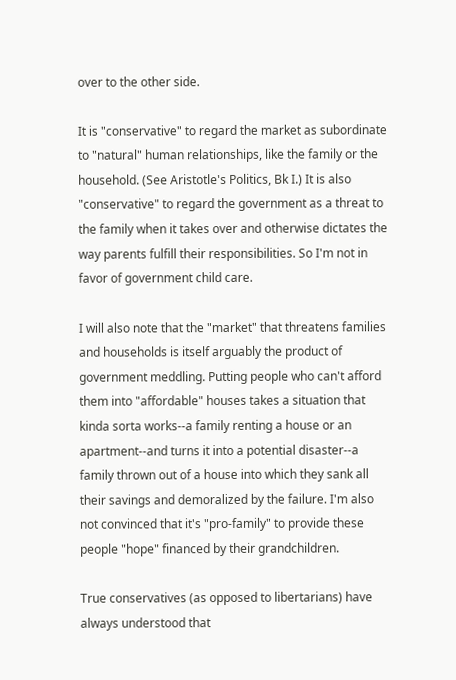over to the other side.

It is "conservative" to regard the market as subordinate to "natural" human relationships, like the family or the household. (See Aristotle's Politics, Bk I.) It is also "conservative" to regard the government as a threat to the family when it takes over and otherwise dictates the way parents fulfill their responsibilities. So I'm not in favor of government child care.

I will also note that the "market" that threatens families and households is itself arguably the product of government meddling. Putting people who can't afford them into "affordable" houses takes a situation that kinda sorta works--a family renting a house or an apartment--and turns it into a potential disaster--a family thrown out of a house into which they sank all their savings and demoralized by the failure. I'm also not convinced that it's "pro-family" to provide these people "hope" financed by their grandchildren.

True conservatives (as opposed to libertarians) have always understood that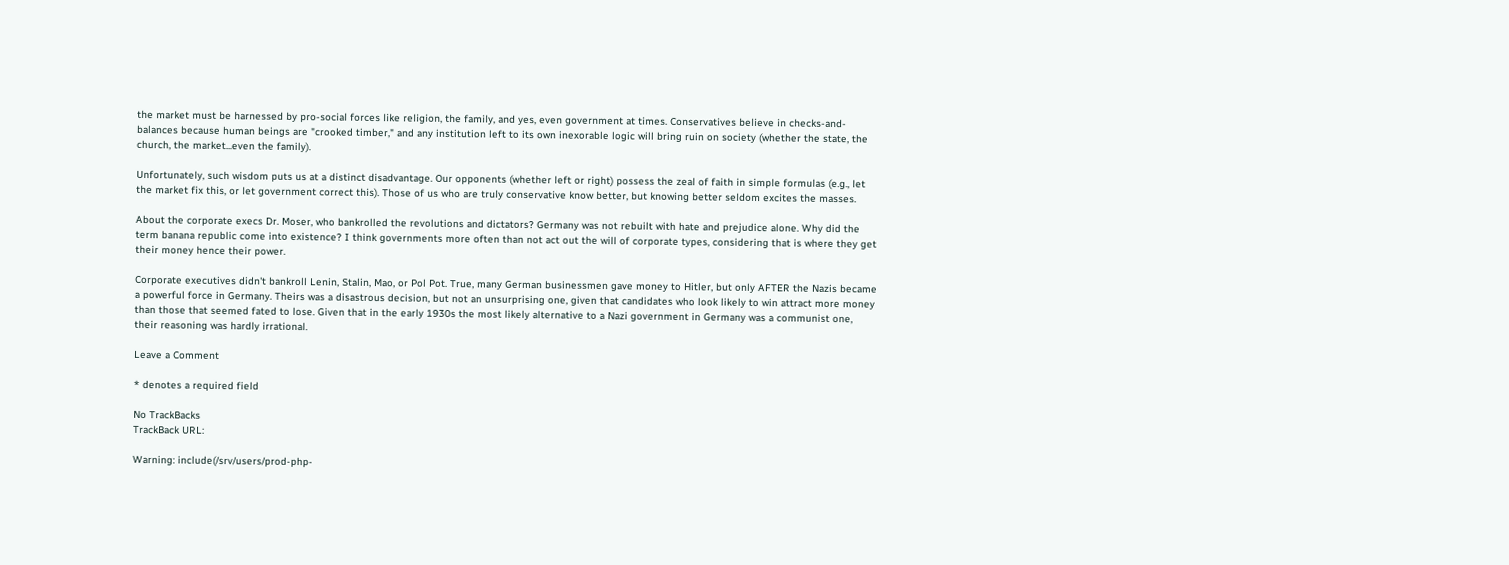the market must be harnessed by pro-social forces like religion, the family, and yes, even government at times. Conservatives believe in checks-and-balances because human beings are "crooked timber," and any institution left to its own inexorable logic will bring ruin on society (whether the state, the church, the market...even the family).

Unfortunately, such wisdom puts us at a distinct disadvantage. Our opponents (whether left or right) possess the zeal of faith in simple formulas (e.g., let the market fix this, or let government correct this). Those of us who are truly conservative know better, but knowing better seldom excites the masses.

About the corporate execs Dr. Moser, who bankrolled the revolutions and dictators? Germany was not rebuilt with hate and prejudice alone. Why did the term banana republic come into existence? I think governments more often than not act out the will of corporate types, considering that is where they get their money hence their power.

Corporate executives didn't bankroll Lenin, Stalin, Mao, or Pol Pot. True, many German businessmen gave money to Hitler, but only AFTER the Nazis became a powerful force in Germany. Theirs was a disastrous decision, but not an unsurprising one, given that candidates who look likely to win attract more money than those that seemed fated to lose. Given that in the early 1930s the most likely alternative to a Nazi government in Germany was a communist one, their reasoning was hardly irrational.

Leave a Comment

* denotes a required field

No TrackBacks
TrackBack URL:

Warning: include(/srv/users/prod-php-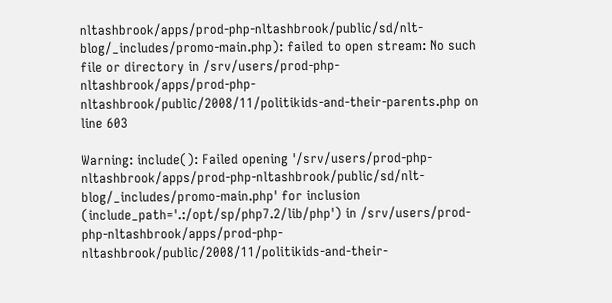nltashbrook/apps/prod-php-nltashbrook/public/sd/nlt-blog/_includes/promo-main.php): failed to open stream: No such file or directory in /srv/users/prod-php-nltashbrook/apps/prod-php-nltashbrook/public/2008/11/politikids-and-their-parents.php on line 603

Warning: include(): Failed opening '/srv/users/prod-php-nltashbrook/apps/prod-php-nltashbrook/public/sd/nlt-blog/_includes/promo-main.php' for inclusion (include_path='.:/opt/sp/php7.2/lib/php') in /srv/users/prod-php-nltashbrook/apps/prod-php-nltashbrook/public/2008/11/politikids-and-their-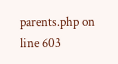parents.php on line 603